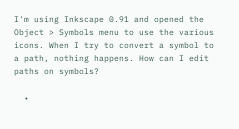I'm using Inkscape 0.91 and opened the Object > Symbols menu to use the various icons. When I try to convert a symbol to a path, nothing happens. How can I edit paths on symbols?

  •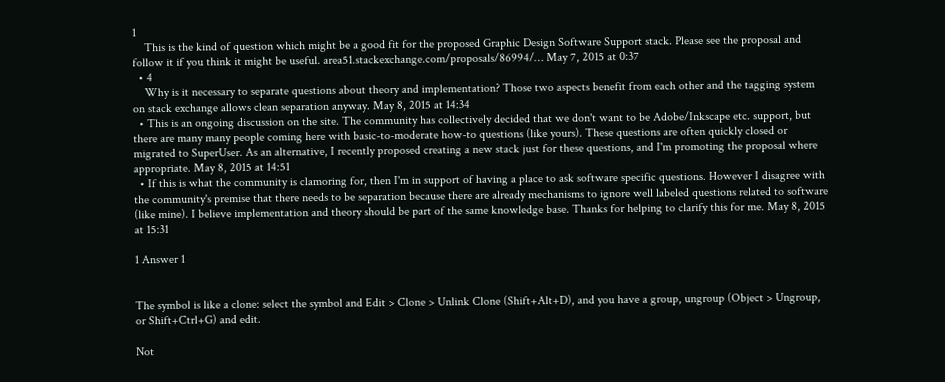1
    This is the kind of question which might be a good fit for the proposed Graphic Design Software Support stack. Please see the proposal and follow it if you think it might be useful. area51.stackexchange.com/proposals/86994/… May 7, 2015 at 0:37
  • 4
    Why is it necessary to separate questions about theory and implementation? Those two aspects benefit from each other and the tagging system on stack exchange allows clean separation anyway. May 8, 2015 at 14:34
  • This is an ongoing discussion on the site. The community has collectively decided that we don't want to be Adobe/Inkscape etc. support, but there are many many people coming here with basic-to-moderate how-to questions (like yours). These questions are often quickly closed or migrated to SuperUser. As an alternative, I recently proposed creating a new stack just for these questions, and I'm promoting the proposal where appropriate. May 8, 2015 at 14:51
  • If this is what the community is clamoring for, then I'm in support of having a place to ask software specific questions. However I disagree with the community's premise that there needs to be separation because there are already mechanisms to ignore well labeled questions related to software (like mine). I believe implementation and theory should be part of the same knowledge base. Thanks for helping to clarify this for me. May 8, 2015 at 15:31

1 Answer 1


The symbol is like a clone: select the symbol and Edit > Clone > Unlink Clone (Shift+Alt+D), and you have a group, ungroup (Object > Ungroup, or Shift+Ctrl+G) and edit.

Not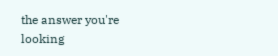the answer you're looking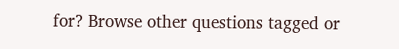for? Browse other questions tagged or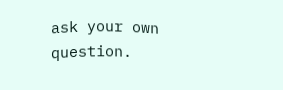ask your own question.